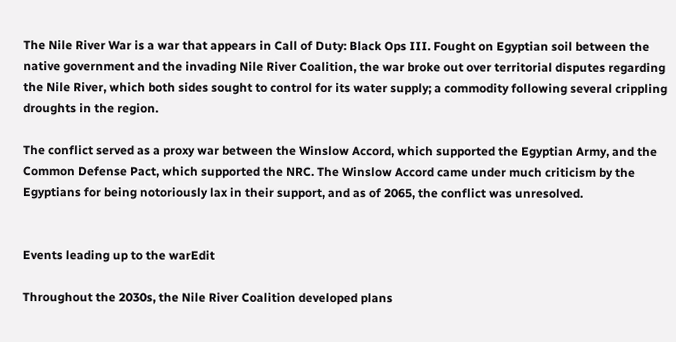The Nile River War is a war that appears in Call of Duty: Black Ops III. Fought on Egyptian soil between the native government and the invading Nile River Coalition, the war broke out over territorial disputes regarding the Nile River, which both sides sought to control for its water supply; a commodity following several crippling droughts in the region.

The conflict served as a proxy war between the Winslow Accord, which supported the Egyptian Army, and the Common Defense Pact, which supported the NRC. The Winslow Accord came under much criticism by the Egyptians for being notoriously lax in their support, and as of 2065, the conflict was unresolved.


Events leading up to the warEdit

Throughout the 2030s, the Nile River Coalition developed plans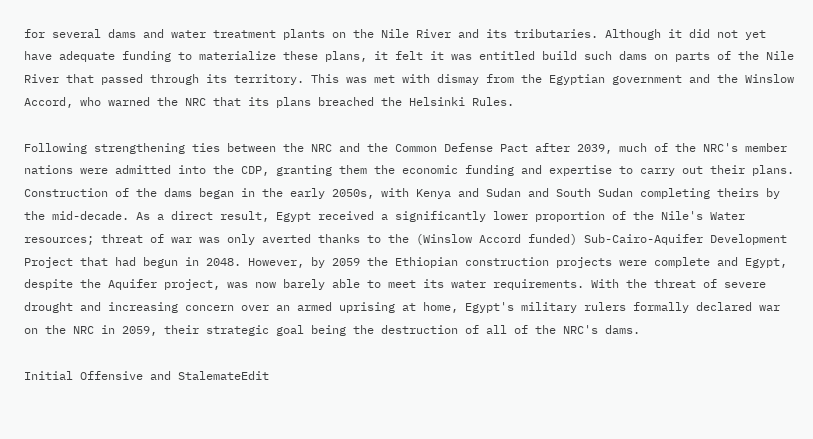for several dams and water treatment plants on the Nile River and its tributaries. Although it did not yet have adequate funding to materialize these plans, it felt it was entitled build such dams on parts of the Nile River that passed through its territory. This was met with dismay from the Egyptian government and the Winslow Accord, who warned the NRC that its plans breached the Helsinki Rules.

Following strengthening ties between the NRC and the Common Defense Pact after 2039, much of the NRC's member nations were admitted into the CDP, granting them the economic funding and expertise to carry out their plans. Construction of the dams began in the early 2050s, with Kenya and Sudan and South Sudan completing theirs by the mid-decade. As a direct result, Egypt received a significantly lower proportion of the Nile's Water resources; threat of war was only averted thanks to the (Winslow Accord funded) Sub-Cairo-Aquifer Development Project that had begun in 2048. However, by 2059 the Ethiopian construction projects were complete and Egypt, despite the Aquifer project, was now barely able to meet its water requirements. With the threat of severe drought and increasing concern over an armed uprising at home, Egypt's military rulers formally declared war on the NRC in 2059, their strategic goal being the destruction of all of the NRC's dams.

Initial Offensive and StalemateEdit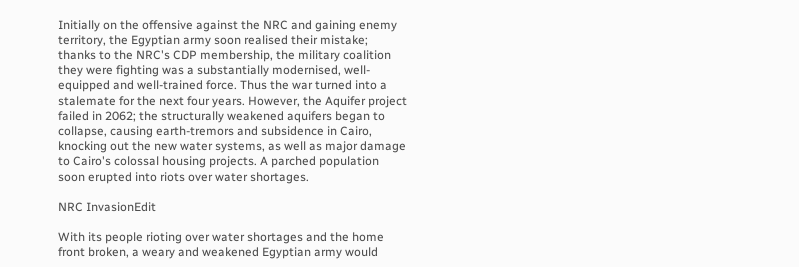Initially on the offensive against the NRC and gaining enemy territory, the Egyptian army soon realised their mistake; thanks to the NRC's CDP membership, the military coalition they were fighting was a substantially modernised, well-equipped and well-trained force. Thus the war turned into a stalemate for the next four years. However, the Aquifer project failed in 2062; the structurally weakened aquifers began to collapse, causing earth-tremors and subsidence in Cairo, knocking out the new water systems, as well as major damage to Cairo's colossal housing projects. A parched population soon erupted into riots over water shortages.

NRC InvasionEdit

With its people rioting over water shortages and the home front broken, a weary and weakened Egyptian army would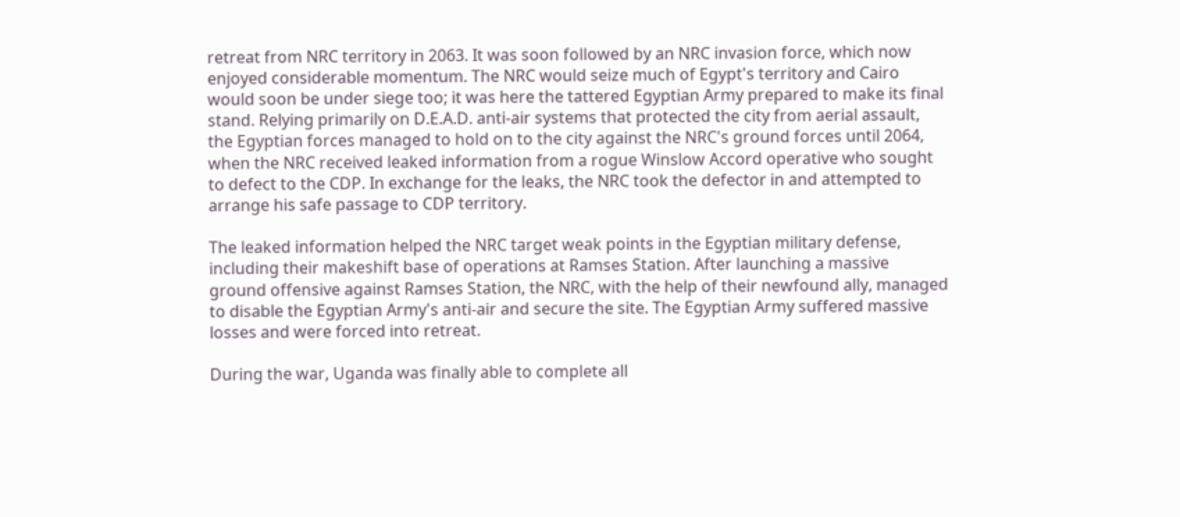retreat from NRC territory in 2063. It was soon followed by an NRC invasion force, which now enjoyed considerable momentum. The NRC would seize much of Egypt's territory and Cairo would soon be under siege too; it was here the tattered Egyptian Army prepared to make its final stand. Relying primarily on D.E.A.D. anti-air systems that protected the city from aerial assault, the Egyptian forces managed to hold on to the city against the NRC's ground forces until 2064, when the NRC received leaked information from a rogue Winslow Accord operative who sought to defect to the CDP. In exchange for the leaks, the NRC took the defector in and attempted to arrange his safe passage to CDP territory.

The leaked information helped the NRC target weak points in the Egyptian military defense, including their makeshift base of operations at Ramses Station. After launching a massive ground offensive against Ramses Station, the NRC, with the help of their newfound ally, managed to disable the Egyptian Army's anti-air and secure the site. The Egyptian Army suffered massive losses and were forced into retreat.

During the war, Uganda was finally able to complete all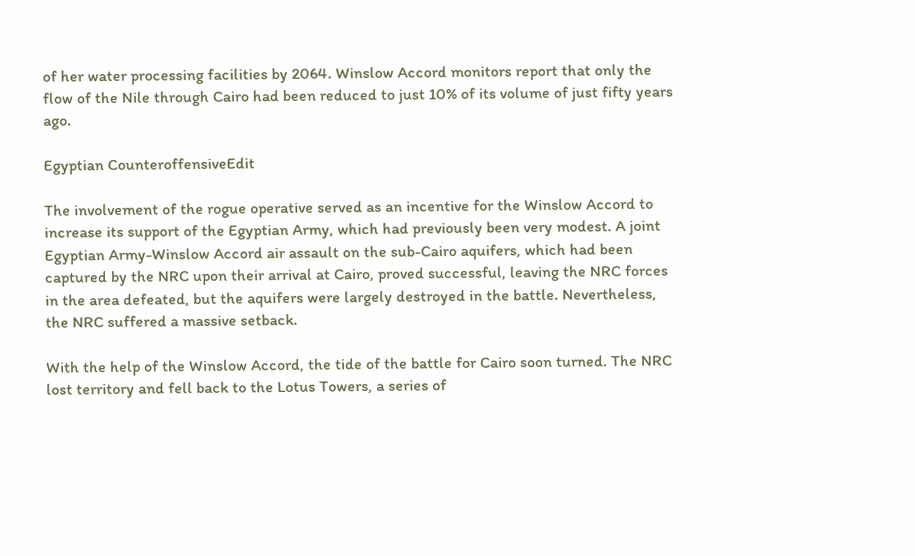of her water processing facilities by 2064. Winslow Accord monitors report that only the flow of the Nile through Cairo had been reduced to just 10% of its volume of just fifty years ago.

Egyptian CounteroffensiveEdit

The involvement of the rogue operative served as an incentive for the Winslow Accord to increase its support of the Egyptian Army, which had previously been very modest. A joint Egyptian Army-Winslow Accord air assault on the sub-Cairo aquifers, which had been captured by the NRC upon their arrival at Cairo, proved successful, leaving the NRC forces in the area defeated, but the aquifers were largely destroyed in the battle. Nevertheless, the NRC suffered a massive setback.

With the help of the Winslow Accord, the tide of the battle for Cairo soon turned. The NRC lost territory and fell back to the Lotus Towers, a series of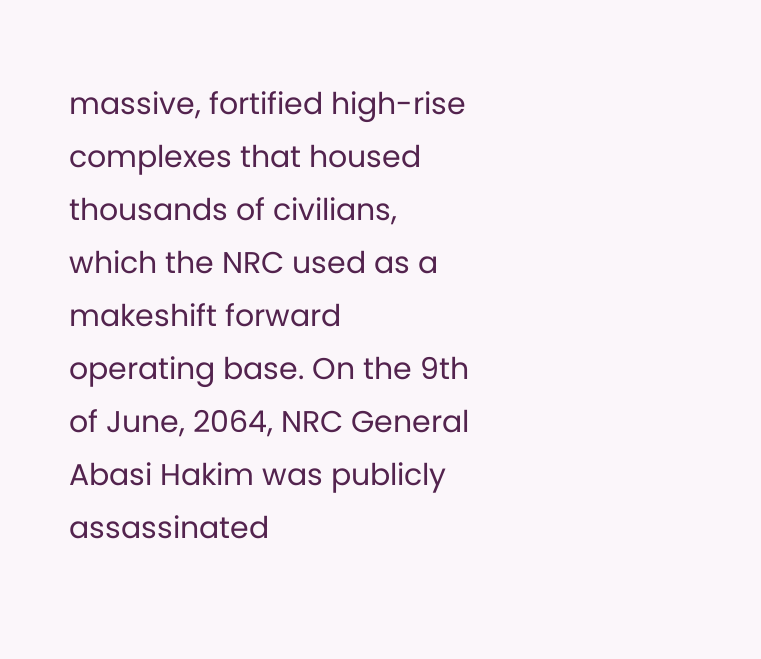massive, fortified high-rise complexes that housed thousands of civilians, which the NRC used as a makeshift forward operating base. On the 9th of June, 2064, NRC General Abasi Hakim was publicly assassinated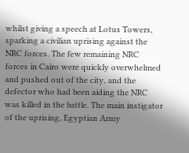whilst giving a speech at Lotus Towers, sparking a civilian uprising against the NRC forces. The few remaining NRC forces in Cairo were quickly overwhelmed and pushed out of the city, and the defector who had been aiding the NRC was killed in the battle. The main instigator of the uprising, Egyptian Army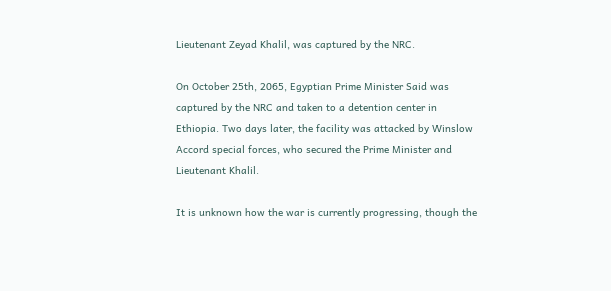Lieutenant Zeyad Khalil, was captured by the NRC.

On October 25th, 2065, Egyptian Prime Minister Said was captured by the NRC and taken to a detention center in Ethiopia. Two days later, the facility was attacked by Winslow Accord special forces, who secured the Prime Minister and Lieutenant Khalil.

It is unknown how the war is currently progressing, though the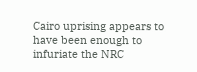Cairo uprising appears to have been enough to infuriate the NRC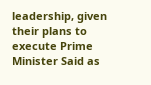leadership, given their plans to execute Prime Minister Said as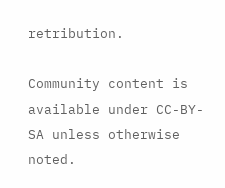retribution.

Community content is available under CC-BY-SA unless otherwise noted.